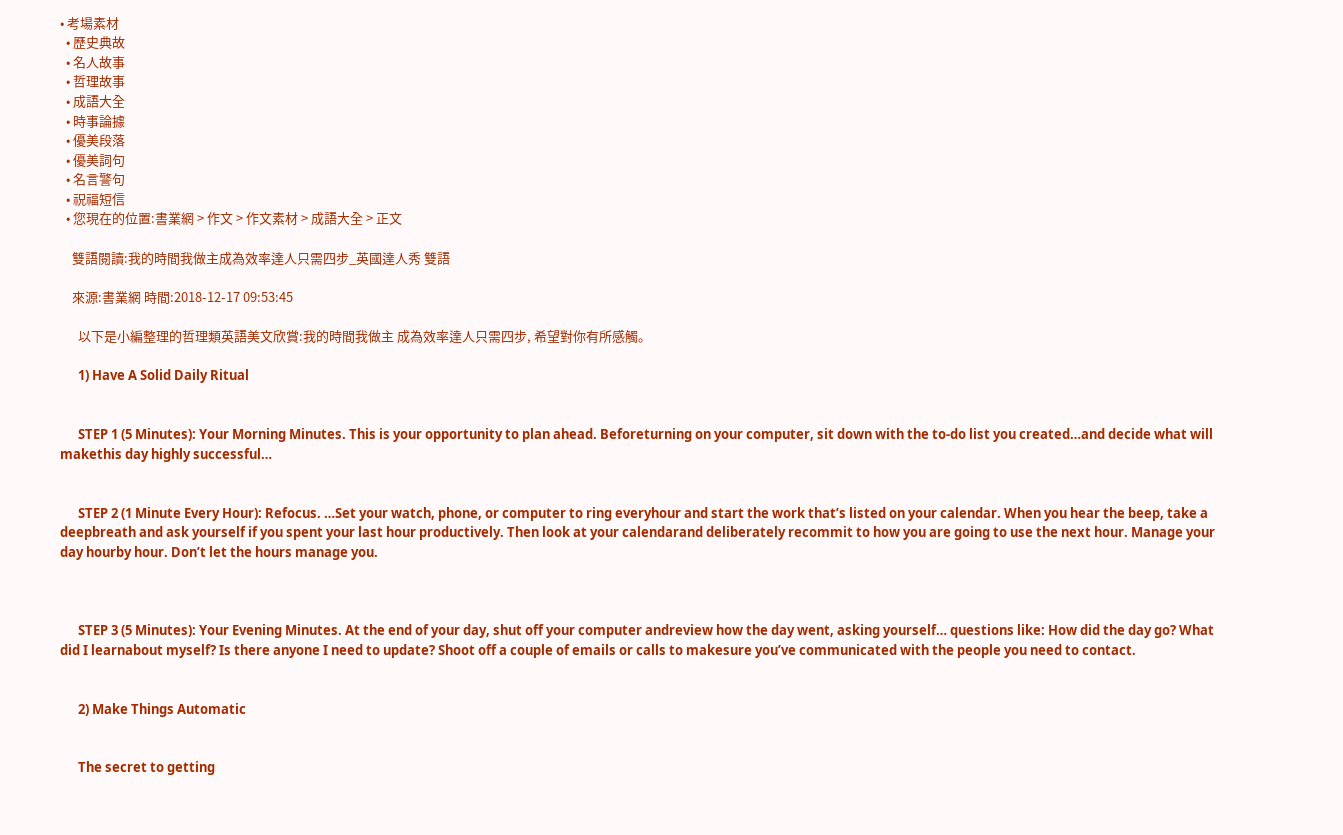• 考場素材
  • 歷史典故
  • 名人故事
  • 哲理故事
  • 成語大全
  • 時事論據
  • 優美段落
  • 優美詞句
  • 名言警句
  • 祝福短信
  • 您現在的位置:書業網 > 作文 > 作文素材 > 成語大全 > 正文

    雙語閱讀:我的時間我做主成為效率達人只需四步_英國達人秀 雙語

    來源:書業網 時間:2018-12-17 09:53:45

      以下是小編整理的哲理類英語美文欣賞:我的時間我做主 成為效率達人只需四步, 希望對你有所感觸。

      1) Have A Solid Daily Ritual


      STEP 1 (5 Minutes): Your Morning Minutes. This is your opportunity to plan ahead. Beforeturning on your computer, sit down with the to-do list you created…and decide what will makethis day highly successful…


      STEP 2 (1 Minute Every Hour): Refocus. …Set your watch, phone, or computer to ring everyhour and start the work that’s listed on your calendar. When you hear the beep, take a deepbreath and ask yourself if you spent your last hour productively. Then look at your calendarand deliberately recommit to how you are going to use the next hour. Manage your day hourby hour. Don’t let the hours manage you.



      STEP 3 (5 Minutes): Your Evening Minutes. At the end of your day, shut off your computer andreview how the day went, asking yourself… questions like: How did the day go? What did I learnabout myself? Is there anyone I need to update? Shoot off a couple of emails or calls to makesure you’ve communicated with the people you need to contact.


      2) Make Things Automatic


      The secret to getting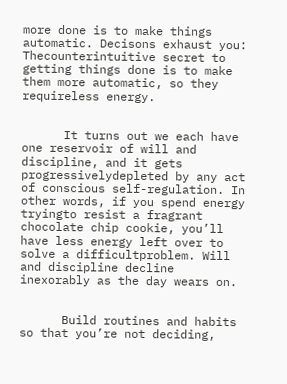more done is to make things automatic. Decisons exhaust you: Thecounterintuitive secret to getting things done is to make them more automatic, so they requireless energy.


      It turns out we each have one reservoir of will and discipline, and it gets progressivelydepleted by any act of conscious self-regulation. In other words, if you spend energy tryingto resist a fragrant chocolate chip cookie, you’ll have less energy left over to solve a difficultproblem. Will and discipline decline inexorably as the day wears on.


      Build routines and habits so that you’re not deciding,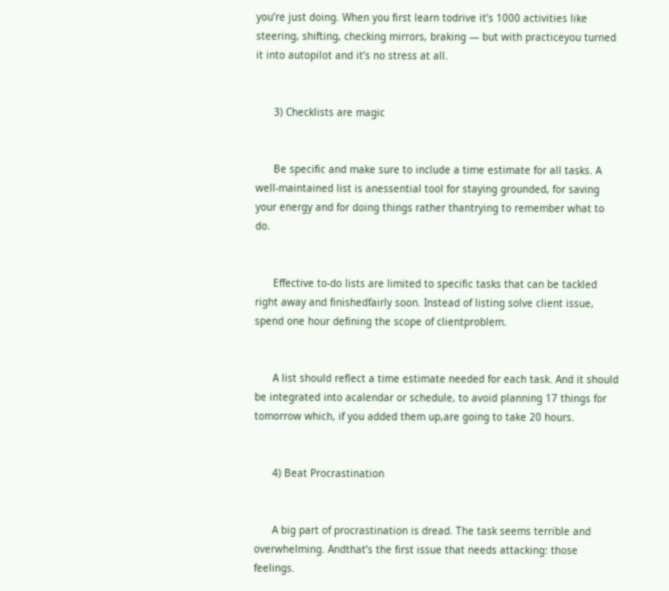you’re just doing. When you first learn todrive it’s 1000 activities like steering, shifting, checking mirrors, braking — but with practiceyou turned it into autopilot and it’s no stress at all.


      3) Checklists are magic


      Be specific and make sure to include a time estimate for all tasks. A well-maintained list is anessential tool for staying grounded, for saving your energy and for doing things rather thantrying to remember what to do.


      Effective to-do lists are limited to specific tasks that can be tackled right away and finishedfairly soon. Instead of listing solve client issue, spend one hour defining the scope of clientproblem.


      A list should reflect a time estimate needed for each task. And it should be integrated into acalendar or schedule, to avoid planning 17 things for tomorrow which, if you added them up,are going to take 20 hours.


      4) Beat Procrastination


      A big part of procrastination is dread. The task seems terrible and overwhelming. Andthat’s the first issue that needs attacking: those feelings.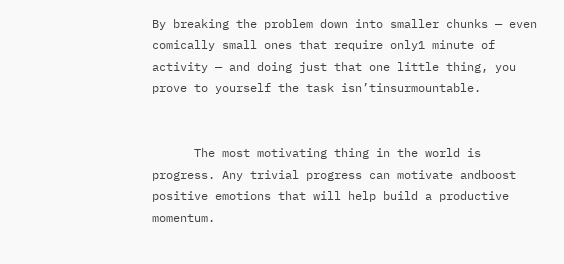By breaking the problem down into smaller chunks — even comically small ones that require only1 minute of activity — and doing just that one little thing, you prove to yourself the task isn’tinsurmountable.


      The most motivating thing in the world is progress. Any trivial progress can motivate andboost positive emotions that will help build a productive momentum.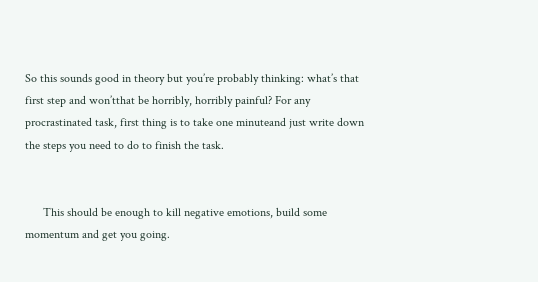So this sounds good in theory but you’re probably thinking: what’s that first step and won’tthat be horribly, horribly painful? For any procrastinated task, first thing is to take one minuteand just write down the steps you need to do to finish the task.


      This should be enough to kill negative emotions, build some momentum and get you going.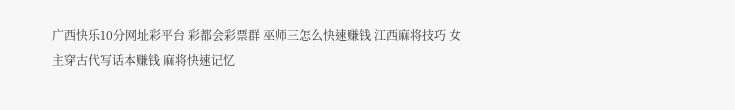广西快乐10分网址彩平台 彩都会彩票群 巫师三怎么快速赚钱 江西麻将技巧 女主穿古代写话本赚钱 麻将快速记忆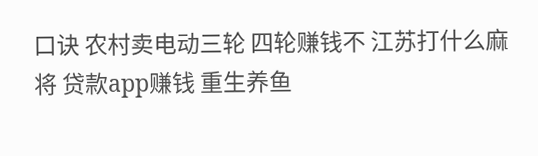口诀 农村卖电动三轮 四轮赚钱不 江苏打什么麻将 贷款app赚钱 重生养鱼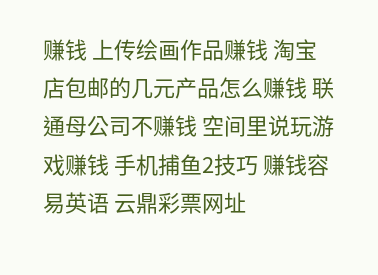赚钱 上传绘画作品赚钱 淘宝店包邮的几元产品怎么赚钱 联通母公司不赚钱 空间里说玩游戏赚钱 手机捕鱼2技巧 赚钱容易英语 云鼎彩票网址